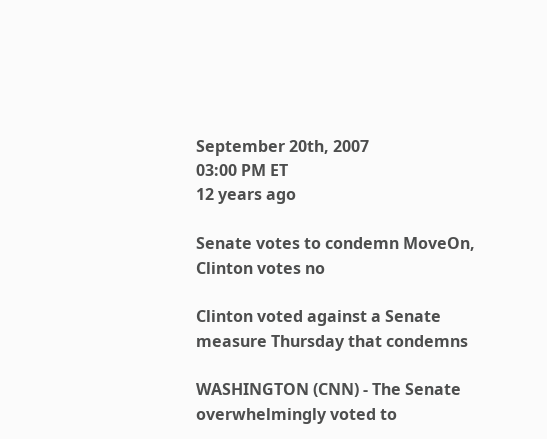September 20th, 2007
03:00 PM ET
12 years ago

Senate votes to condemn MoveOn, Clinton votes no

Clinton voted against a Senate measure Thursday that condemns

WASHINGTON (CNN) - The Senate overwhelmingly voted to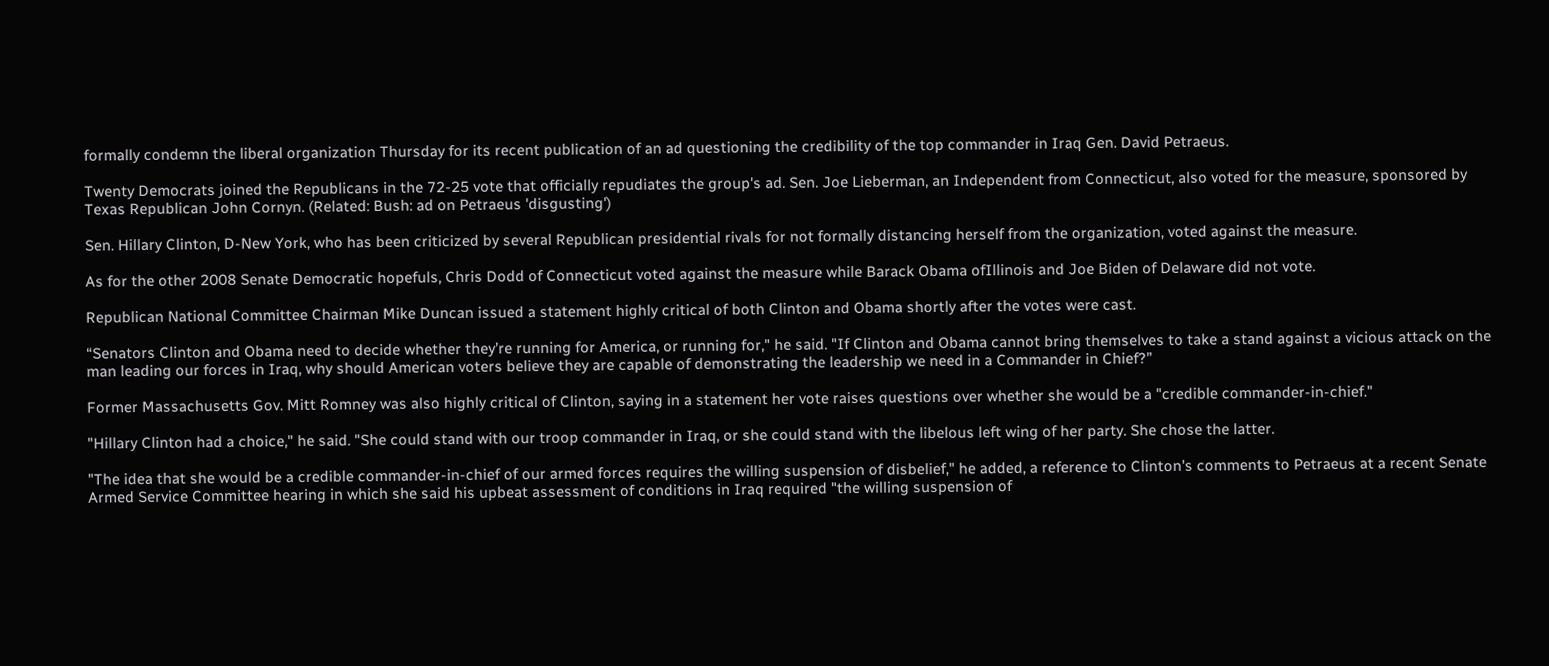formally condemn the liberal organization Thursday for its recent publication of an ad questioning the credibility of the top commander in Iraq Gen. David Petraeus.

Twenty Democrats joined the Republicans in the 72-25 vote that officially repudiates the group's ad. Sen. Joe Lieberman, an Independent from Connecticut, also voted for the measure, sponsored by Texas Republican John Cornyn. (Related: Bush: ad on Petraeus 'disgusting')

Sen. Hillary Clinton, D-New York, who has been criticized by several Republican presidential rivals for not formally distancing herself from the organization, voted against the measure.

As for the other 2008 Senate Democratic hopefuls, Chris Dodd of Connecticut voted against the measure while Barack Obama ofIllinois and Joe Biden of Delaware did not vote.

Republican National Committee Chairman Mike Duncan issued a statement highly critical of both Clinton and Obama shortly after the votes were cast.

“Senators Clinton and Obama need to decide whether they’re running for America, or running for," he said. "If Clinton and Obama cannot bring themselves to take a stand against a vicious attack on the man leading our forces in Iraq, why should American voters believe they are capable of demonstrating the leadership we need in a Commander in Chief?”

Former Massachusetts Gov. Mitt Romney was also highly critical of Clinton, saying in a statement her vote raises questions over whether she would be a "credible commander-in-chief."

"Hillary Clinton had a choice," he said. "She could stand with our troop commander in Iraq, or she could stand with the libelous left wing of her party. She chose the latter.

"The idea that she would be a credible commander-in-chief of our armed forces requires the willing suspension of disbelief," he added, a reference to Clinton's comments to Petraeus at a recent Senate Armed Service Committee hearing in which she said his upbeat assessment of conditions in Iraq required "the willing suspension of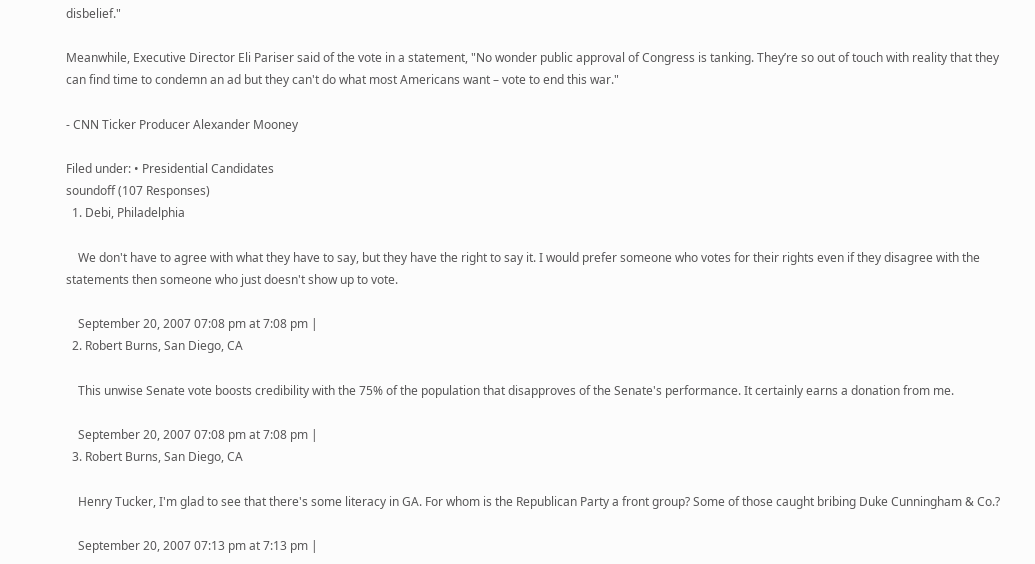disbelief."

Meanwhile, Executive Director Eli Pariser said of the vote in a statement, "No wonder public approval of Congress is tanking. They’re so out of touch with reality that they can find time to condemn an ad but they can't do what most Americans want – vote to end this war."

- CNN Ticker Producer Alexander Mooney

Filed under: • Presidential Candidates
soundoff (107 Responses)
  1. Debi, Philadelphia

    We don't have to agree with what they have to say, but they have the right to say it. I would prefer someone who votes for their rights even if they disagree with the statements then someone who just doesn't show up to vote.

    September 20, 2007 07:08 pm at 7:08 pm |
  2. Robert Burns, San Diego, CA

    This unwise Senate vote boosts credibility with the 75% of the population that disapproves of the Senate's performance. It certainly earns a donation from me.

    September 20, 2007 07:08 pm at 7:08 pm |
  3. Robert Burns, San Diego, CA

    Henry Tucker, I'm glad to see that there's some literacy in GA. For whom is the Republican Party a front group? Some of those caught bribing Duke Cunningham & Co.?

    September 20, 2007 07:13 pm at 7:13 pm |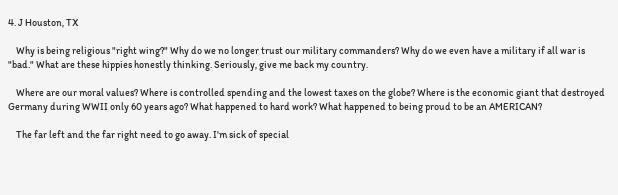4. J Houston, TX

    Why is being religious "right wing?" Why do we no longer trust our military commanders? Why do we even have a military if all war is "bad." What are these hippies honestly thinking. Seriously, give me back my country.

    Where are our moral values? Where is controlled spending and the lowest taxes on the globe? Where is the economic giant that destroyed Germany during WWII only 60 years ago? What happened to hard work? What happened to being proud to be an AMERICAN?

    The far left and the far right need to go away. I'm sick of special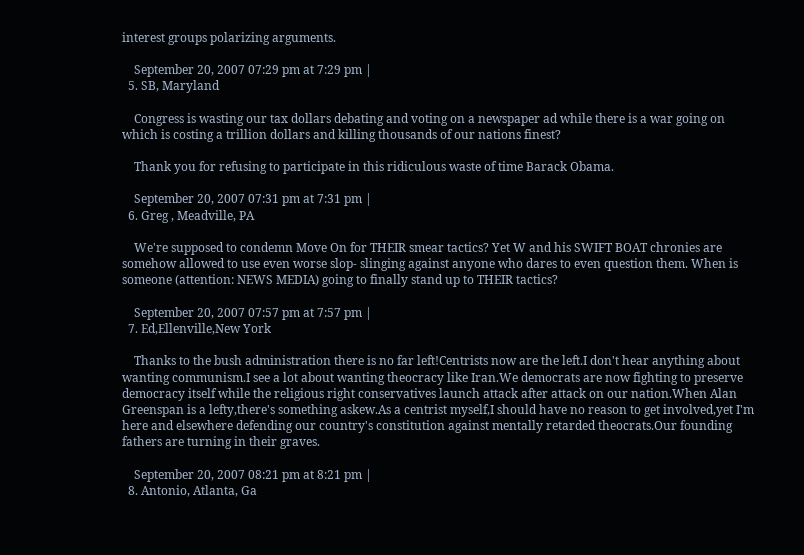interest groups polarizing arguments.

    September 20, 2007 07:29 pm at 7:29 pm |
  5. SB, Maryland

    Congress is wasting our tax dollars debating and voting on a newspaper ad while there is a war going on which is costing a trillion dollars and killing thousands of our nations finest?

    Thank you for refusing to participate in this ridiculous waste of time Barack Obama.

    September 20, 2007 07:31 pm at 7:31 pm |
  6. Greg , Meadville, PA

    We're supposed to condemn Move On for THEIR smear tactics? Yet W and his SWIFT BOAT chronies are somehow allowed to use even worse slop- slinging against anyone who dares to even question them. When is someone (attention: NEWS MEDIA) going to finally stand up to THEIR tactics?

    September 20, 2007 07:57 pm at 7:57 pm |
  7. Ed,Ellenville,New York

    Thanks to the bush administration there is no far left!Centrists now are the left.I don't hear anything about wanting communism.I see a lot about wanting theocracy like Iran.We democrats are now fighting to preserve democracy itself while the religious right conservatives launch attack after attack on our nation.When Alan Greenspan is a lefty,there's something askew.As a centrist myself,I should have no reason to get involved,yet I'm here and elsewhere defending our country's constitution against mentally retarded theocrats.Our founding fathers are turning in their graves.

    September 20, 2007 08:21 pm at 8:21 pm |
  8. Antonio, Atlanta, Ga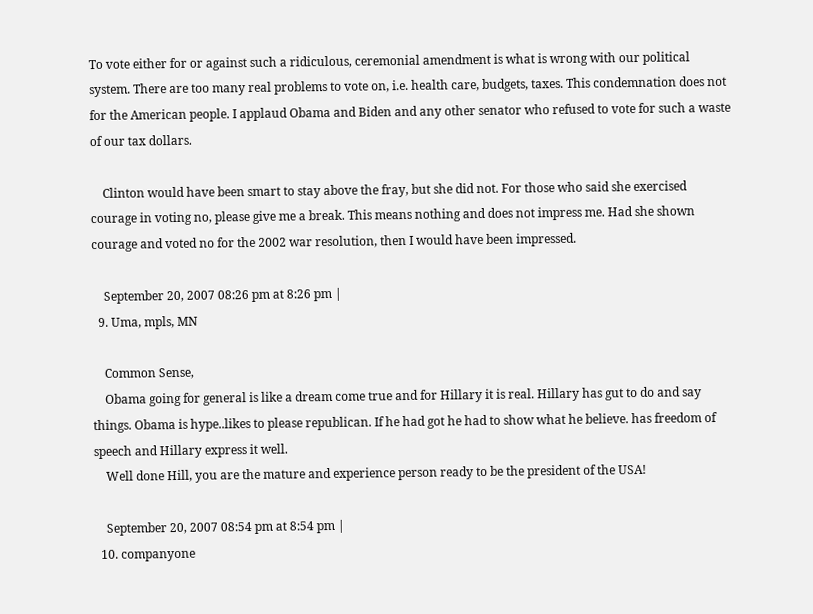To vote either for or against such a ridiculous, ceremonial amendment is what is wrong with our political system. There are too many real problems to vote on, i.e. health care, budgets, taxes. This condemnation does not for the American people. I applaud Obama and Biden and any other senator who refused to vote for such a waste of our tax dollars.

    Clinton would have been smart to stay above the fray, but she did not. For those who said she exercised courage in voting no, please give me a break. This means nothing and does not impress me. Had she shown courage and voted no for the 2002 war resolution, then I would have been impressed.

    September 20, 2007 08:26 pm at 8:26 pm |
  9. Uma, mpls, MN

    Common Sense,
    Obama going for general is like a dream come true and for Hillary it is real. Hillary has gut to do and say things. Obama is hype..likes to please republican. If he had got he had to show what he believe. has freedom of speech and Hillary express it well.
    Well done Hill, you are the mature and experience person ready to be the president of the USA!

    September 20, 2007 08:54 pm at 8:54 pm |
  10. companyone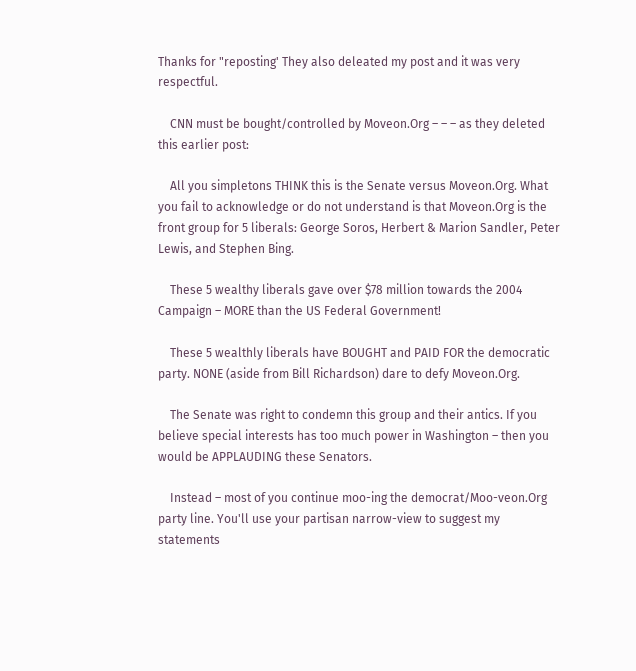Thanks for "reposting' They also deleated my post and it was very respectful.

    CNN must be bought/controlled by Moveon.Org – – – as they deleted this earlier post:

    All you simpletons THINK this is the Senate versus Moveon.Org. What you fail to acknowledge or do not understand is that Moveon.Org is the front group for 5 liberals: George Soros, Herbert & Marion Sandler, Peter Lewis, and Stephen Bing.

    These 5 wealthy liberals gave over $78 million towards the 2004 Campaign – MORE than the US Federal Government!

    These 5 wealthly liberals have BOUGHT and PAID FOR the democratic party. NONE (aside from Bill Richardson) dare to defy Moveon.Org.

    The Senate was right to condemn this group and their antics. If you believe special interests has too much power in Washington – then you would be APPLAUDING these Senators.

    Instead – most of you continue moo-ing the democrat/Moo-veon.Org party line. You'll use your partisan narrow-view to suggest my statements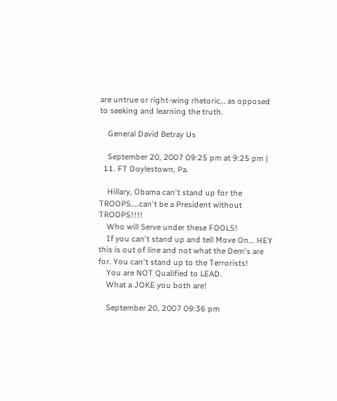are untrue or right-wing rhetoric… as opposed to seeking and learning the truth.

    General David Betray Us

    September 20, 2007 09:25 pm at 9:25 pm |
  11. FT Doylestown, Pa.

    Hillary, Obama can't stand up for the TROOPS....can't be a President without TROOPS!!!!
    Who will Serve under these FOOLS!
    If you can't stand up and tell Move On... HEY this is out of line and not what the Dem's are for. You can't stand up to the Terrorists!
    You are NOT Qualified to LEAD.
    What a JOKE you both are!

    September 20, 2007 09:36 pm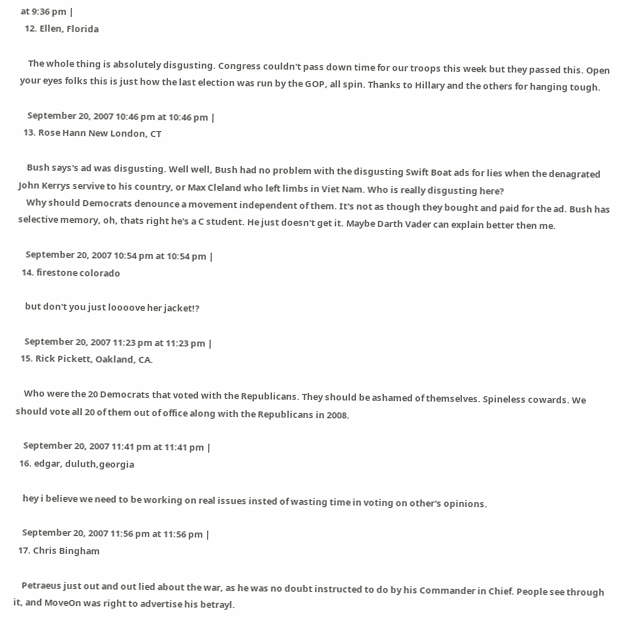at 9:36 pm |
  12. Ellen, Florida

    The whole thing is absolutely disgusting. Congress couldn't pass down time for our troops this week but they passed this. Open your eyes folks this is just how the last election was run by the GOP, all spin. Thanks to Hillary and the others for hanging tough.

    September 20, 2007 10:46 pm at 10:46 pm |
  13. Rose Hann New London, CT

    Bush says's ad was disgusting. Well well, Bush had no problem with the disgusting Swift Boat ads for lies when the denagrated John Kerrys servive to his country, or Max Cleland who left limbs in Viet Nam. Who is really disgusting here?
    Why should Democrats denounce a movement independent of them. It's not as though they bought and paid for the ad. Bush has selective memory, oh, thats right he's a C student. He just doesn't get it. Maybe Darth Vader can explain better then me.

    September 20, 2007 10:54 pm at 10:54 pm |
  14. firestone colorado

    but don't you just loooove her jacket!?

    September 20, 2007 11:23 pm at 11:23 pm |
  15. Rick Pickett, Oakland, CA.

    Who were the 20 Democrats that voted with the Republicans. They should be ashamed of themselves. Spineless cowards. We should vote all 20 of them out of office along with the Republicans in 2008.

    September 20, 2007 11:41 pm at 11:41 pm |
  16. edgar, duluth,georgia

    hey i believe we need to be working on real issues insted of wasting time in voting on other's opinions.

    September 20, 2007 11:56 pm at 11:56 pm |
  17. Chris Bingham

    Petraeus just out and out lied about the war, as he was no doubt instructed to do by his Commander in Chief. People see through it, and MoveOn was right to advertise his betrayl.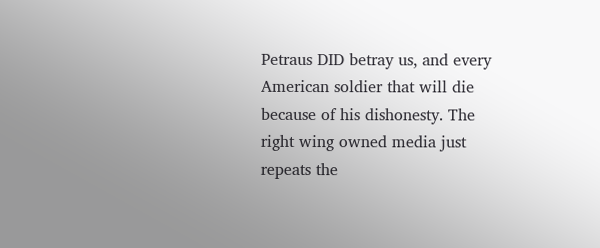Petraus DID betray us, and every American soldier that will die because of his dishonesty. The right wing owned media just repeats the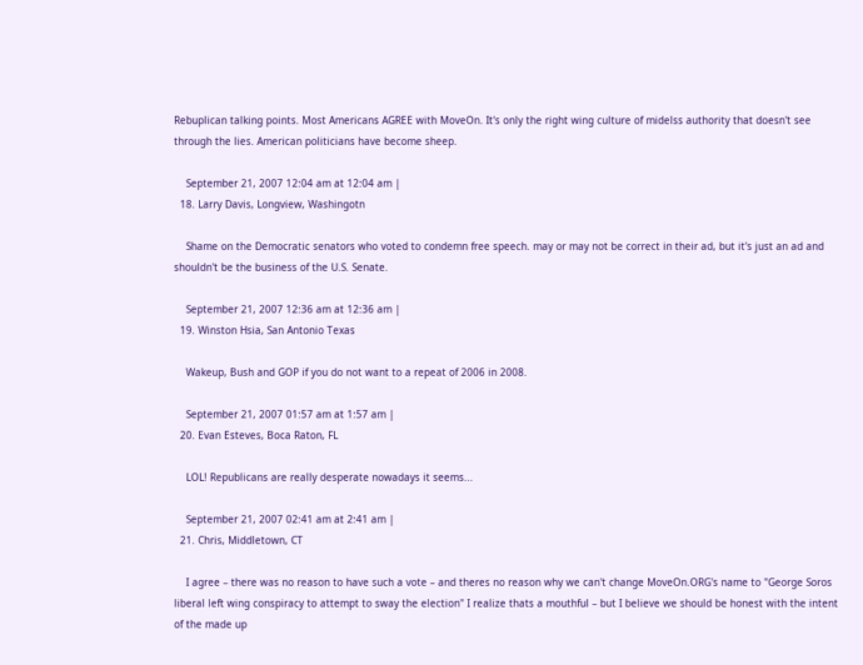Rebuplican talking points. Most Americans AGREE with MoveOn. It's only the right wing culture of midelss authority that doesn't see through the lies. American politicians have become sheep.

    September 21, 2007 12:04 am at 12:04 am |
  18. Larry Davis, Longview, Washingotn

    Shame on the Democratic senators who voted to condemn free speech. may or may not be correct in their ad, but it's just an ad and shouldn't be the business of the U.S. Senate.

    September 21, 2007 12:36 am at 12:36 am |
  19. Winston Hsia, San Antonio Texas

    Wakeup, Bush and GOP if you do not want to a repeat of 2006 in 2008.

    September 21, 2007 01:57 am at 1:57 am |
  20. Evan Esteves, Boca Raton, FL

    LOL! Republicans are really desperate nowadays it seems...

    September 21, 2007 02:41 am at 2:41 am |
  21. Chris, Middletown, CT

    I agree – there was no reason to have such a vote – and theres no reason why we can't change MoveOn.ORG's name to "George Soros liberal left wing conspiracy to attempt to sway the election" I realize thats a mouthful – but I believe we should be honest with the intent of the made up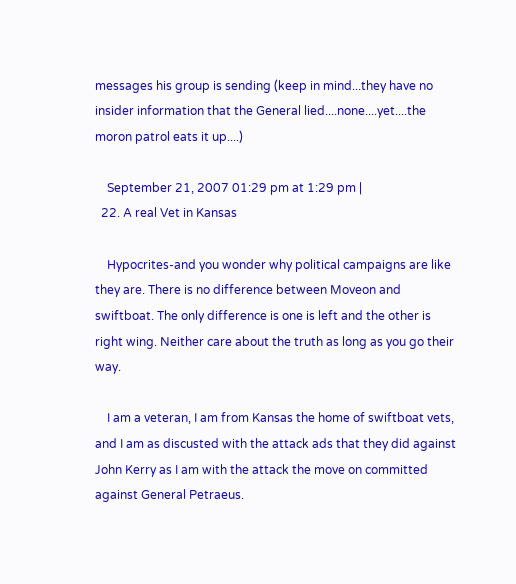messages his group is sending (keep in mind...they have no insider information that the General lied....none....yet....the moron patrol eats it up....)

    September 21, 2007 01:29 pm at 1:29 pm |
  22. A real Vet in Kansas

    Hypocrites-and you wonder why political campaigns are like they are. There is no difference between Moveon and swiftboat. The only difference is one is left and the other is right wing. Neither care about the truth as long as you go their way.

    I am a veteran, I am from Kansas the home of swiftboat vets, and I am as discusted with the attack ads that they did against John Kerry as I am with the attack the move on committed against General Petraeus.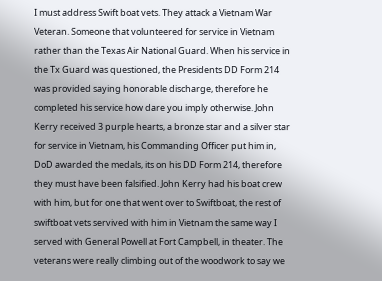I must address Swift boat vets. They attack a Vietnam War Veteran. Someone that volunteered for service in Vietnam rather than the Texas Air National Guard. When his service in the Tx Guard was questioned, the Presidents DD Form 214 was provided saying honorable discharge, therefore he completed his service how dare you imply otherwise. John Kerry received 3 purple hearts, a bronze star and a silver star for service in Vietnam, his Commanding Officer put him in, DoD awarded the medals, its on his DD Form 214, therefore they must have been falsified. John Kerry had his boat crew with him, but for one that went over to Swiftboat, the rest of swiftboat vets servived with him in Vietnam the same way I served with General Powell at Fort Campbell, in theater. The veterans were really climbing out of the woodwork to say we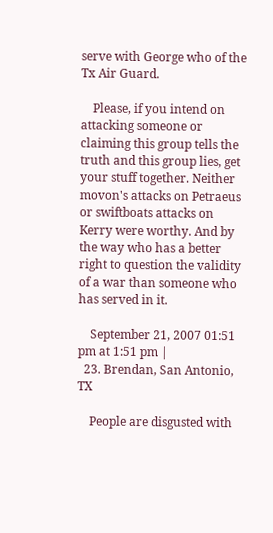serve with George who of the Tx Air Guard.

    Please, if you intend on attacking someone or claiming this group tells the truth and this group lies, get your stuff together. Neither movon's attacks on Petraeus or swiftboats attacks on Kerry were worthy. And by the way who has a better right to question the validity of a war than someone who has served in it.

    September 21, 2007 01:51 pm at 1:51 pm |
  23. Brendan, San Antonio, TX

    People are disgusted with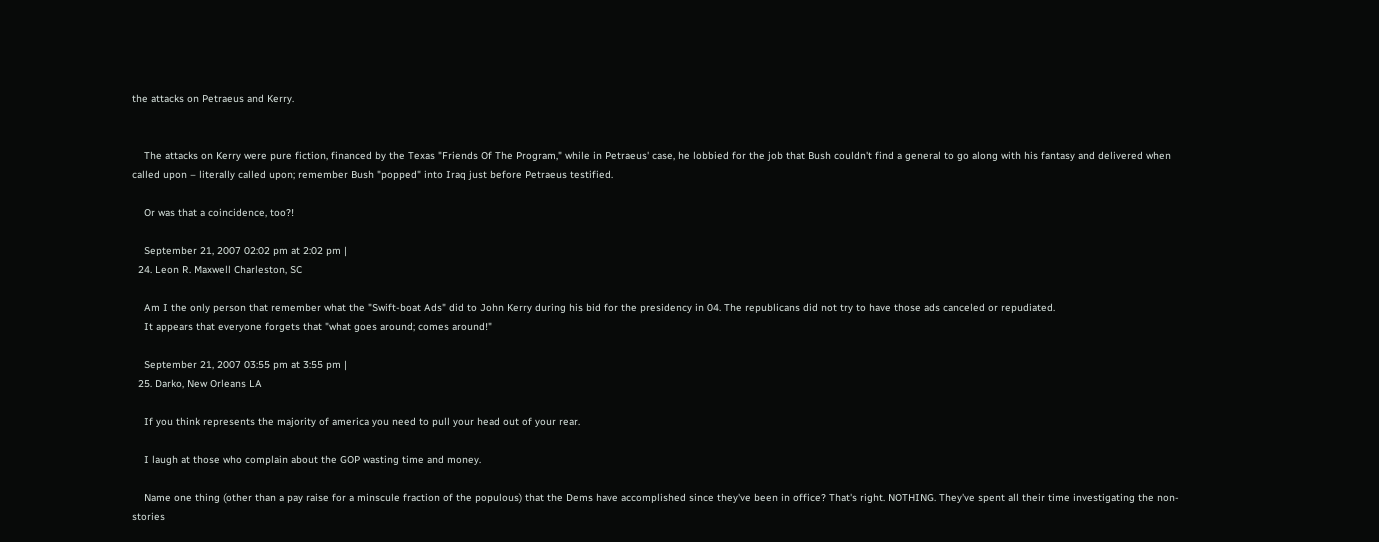the attacks on Petraeus and Kerry.


    The attacks on Kerry were pure fiction, financed by the Texas "Friends Of The Program," while in Petraeus' case, he lobbied for the job that Bush couldn't find a general to go along with his fantasy and delivered when called upon – literally called upon; remember Bush "popped" into Iraq just before Petraeus testified.

    Or was that a coincidence, too?!

    September 21, 2007 02:02 pm at 2:02 pm |
  24. Leon R. Maxwell Charleston, SC

    Am I the only person that remember what the "Swift-boat Ads" did to John Kerry during his bid for the presidency in 04. The republicans did not try to have those ads canceled or repudiated.
    It appears that everyone forgets that "what goes around; comes around!"

    September 21, 2007 03:55 pm at 3:55 pm |
  25. Darko, New Orleans LA

    If you think represents the majority of america you need to pull your head out of your rear.

    I laugh at those who complain about the GOP wasting time and money.

    Name one thing (other than a pay raise for a minscule fraction of the populous) that the Dems have accomplished since they've been in office? That's right. NOTHING. They've spent all their time investigating the non-stories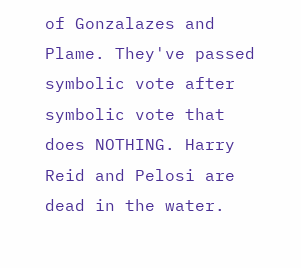of Gonzalazes and Plame. They've passed symbolic vote after symbolic vote that does NOTHING. Harry Reid and Pelosi are dead in the water.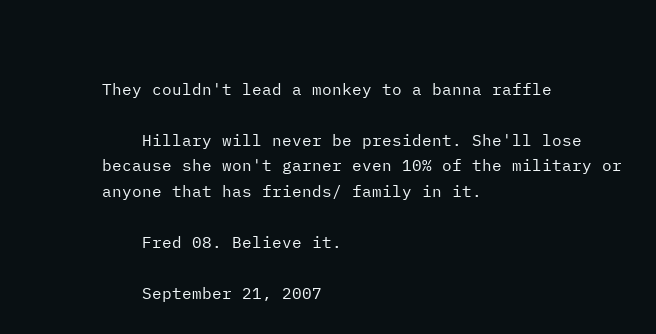They couldn't lead a monkey to a banna raffle

    Hillary will never be president. She'll lose because she won't garner even 10% of the military or anyone that has friends/ family in it.

    Fred 08. Believe it.

    September 21, 2007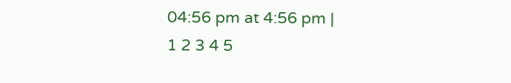04:56 pm at 4:56 pm |
1 2 3 4 5